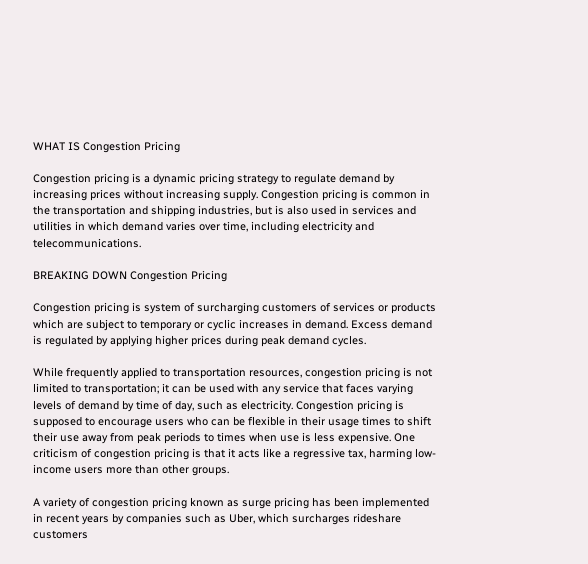WHAT IS Congestion Pricing

Congestion pricing is a dynamic pricing strategy to regulate demand by increasing prices without increasing supply. Congestion pricing is common in the transportation and shipping industries, but is also used in services and utilities in which demand varies over time, including electricity and telecommunications.

BREAKING DOWN Congestion Pricing

Congestion pricing is system of surcharging customers of services or products which are subject to temporary or cyclic increases in demand. Excess demand is regulated by applying higher prices during peak demand cycles.

While frequently applied to transportation resources, congestion pricing is not limited to transportation; it can be used with any service that faces varying levels of demand by time of day, such as electricity. Congestion pricing is supposed to encourage users who can be flexible in their usage times to shift their use away from peak periods to times when use is less expensive. One criticism of congestion pricing is that it acts like a regressive tax, harming low-income users more than other groups.

A variety of congestion pricing known as surge pricing has been implemented in recent years by companies such as Uber, which surcharges rideshare customers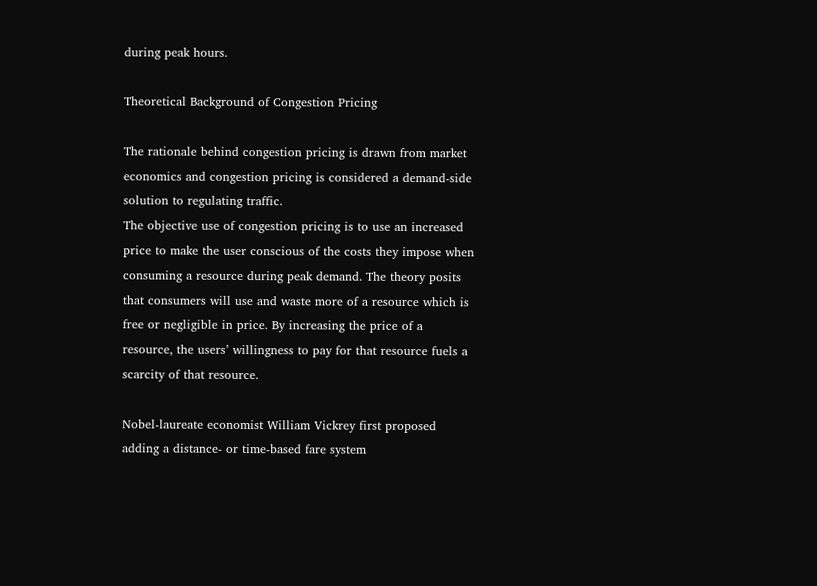during peak hours.

Theoretical Background of Congestion Pricing

The rationale behind congestion pricing is drawn from market economics and congestion pricing is considered a demand-side solution to regulating traffic.
The objective use of congestion pricing is to use an increased price to make the user conscious of the costs they impose when consuming a resource during peak demand. The theory posits that consumers will use and waste more of a resource which is free or negligible in price. By increasing the price of a resource, the users’ willingness to pay for that resource fuels a scarcity of that resource.

Nobel-laureate economist William Vickrey first proposed adding a distance- or time-based fare system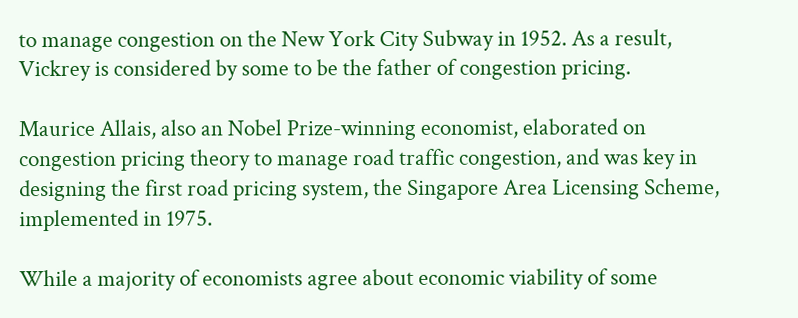to manage congestion on the New York City Subway in 1952. As a result, Vickrey is considered by some to be the father of congestion pricing.

Maurice Allais, also an Nobel Prize-winning economist, elaborated on congestion pricing theory to manage road traffic congestion, and was key in designing the first road pricing system, the Singapore Area Licensing Scheme, implemented in 1975.

While a majority of economists agree about economic viability of some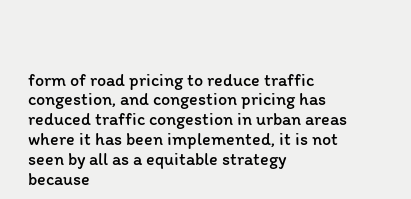form of road pricing to reduce traffic congestion, and congestion pricing has reduced traffic congestion in urban areas where it has been implemented, it is not seen by all as a equitable strategy because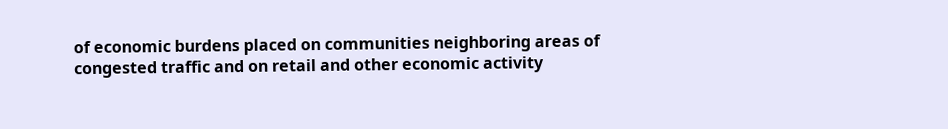of economic burdens placed on communities neighboring areas of congested traffic and on retail and other economic activity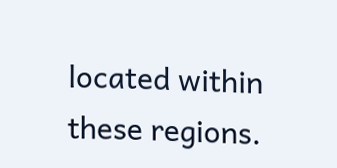located within these regions.